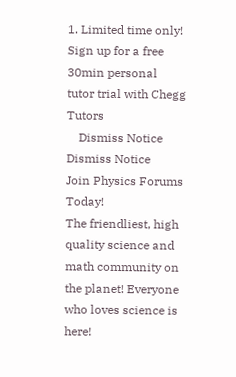1. Limited time only! Sign up for a free 30min personal tutor trial with Chegg Tutors
    Dismiss Notice
Dismiss Notice
Join Physics Forums Today!
The friendliest, high quality science and math community on the planet! Everyone who loves science is here!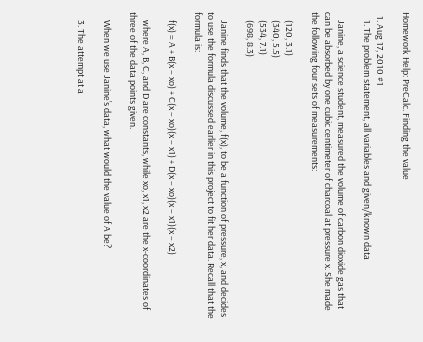Homework Help: PreCalc. Finding the value

  1. Aug 17, 2010 #1
    1. The problem statement, all variables and given/known data

    Janine, a science student, measured the volume of carbon dioxide gas that can be absorbed by one cubic centimeter of charcoal at pressure x. She made the following four sets of measurements:

    (120, 3.1)
    (340, 5.5)
    (534, 7.1)
    (698, 8.3)

    Janine finds that the volume, f(x), to be a function of pressure, x, and decides to use the formula discussed earlier in this project to fit her data. Recall that the formula is:

    f(x) = A + B(x – xo) + C(x – xo)(x – x1) + D(x – xo)(x – x1)(x – x2)

    where A, B, C, and D are constants, while xo, x1, x2 are the x-coordinates of three of the data points given.

    When we use Janine’s data, what would the value of A be?

    3. The attempt at a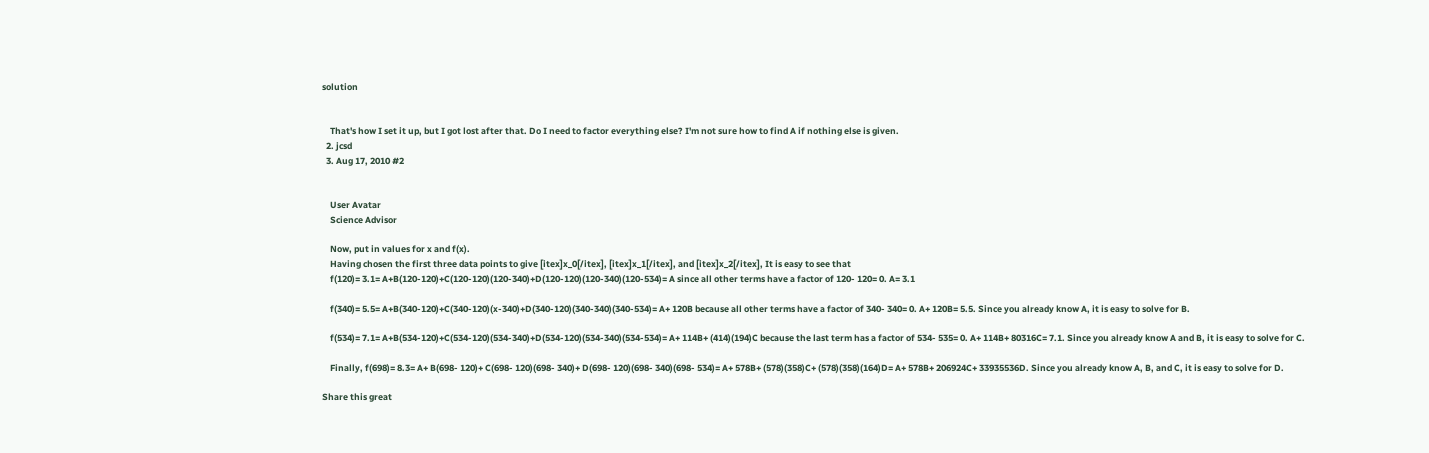solution


    That's how I set it up, but I got lost after that. Do I need to factor everything else? I'm not sure how to find A if nothing else is given.
  2. jcsd
  3. Aug 17, 2010 #2


    User Avatar
    Science Advisor

    Now, put in values for x and f(x).
    Having chosen the first three data points to give [itex]x_0[/itex], [itex]x_1[/itex], and [itex]x_2[/itex], It is easy to see that
    f(120)= 3.1= A+B(120-120)+C(120-120)(120-340)+D(120-120)(120-340)(120-534)= A since all other terms have a factor of 120- 120= 0. A= 3.1

    f(340)= 5.5= A+B(340-120)+C(340-120)(x-340)+D(340-120)(340-340)(340-534)= A+ 120B because all other terms have a factor of 340- 340= 0. A+ 120B= 5.5. Since you already know A, it is easy to solve for B.

    f(534)= 7.1= A+B(534-120)+C(534-120)(534-340)+D(534-120)(534-340)(534-534)= A+ 114B+ (414)(194)C because the last term has a factor of 534- 535= 0. A+ 114B+ 80316C= 7.1. Since you already know A and B, it is easy to solve for C.

    Finally, f(698)= 8.3= A+ B(698- 120)+ C(698- 120)(698- 340)+ D(698- 120)(698- 340)(698- 534)= A+ 578B+ (578)(358)C+ (578)(358)(164)D= A+ 578B+ 206924C+ 33935536D. Since you already know A, B, and C, it is easy to solve for D.

Share this great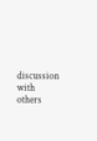discussion with others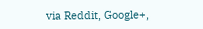via Reddit, Google+,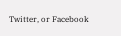Twitter, or Facebook